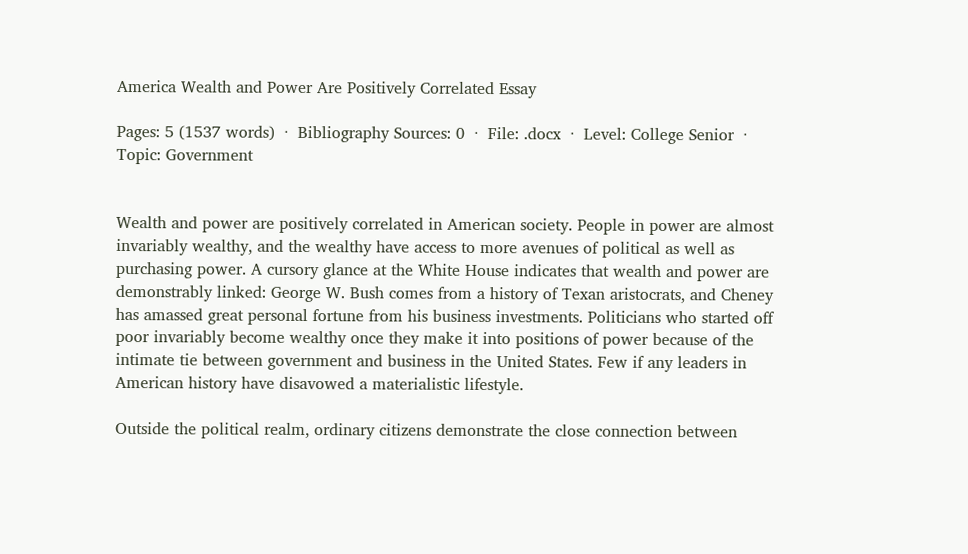America Wealth and Power Are Positively Correlated Essay

Pages: 5 (1537 words)  ·  Bibliography Sources: 0  ·  File: .docx  ·  Level: College Senior  ·  Topic: Government


Wealth and power are positively correlated in American society. People in power are almost invariably wealthy, and the wealthy have access to more avenues of political as well as purchasing power. A cursory glance at the White House indicates that wealth and power are demonstrably linked: George W. Bush comes from a history of Texan aristocrats, and Cheney has amassed great personal fortune from his business investments. Politicians who started off poor invariably become wealthy once they make it into positions of power because of the intimate tie between government and business in the United States. Few if any leaders in American history have disavowed a materialistic lifestyle.

Outside the political realm, ordinary citizens demonstrate the close connection between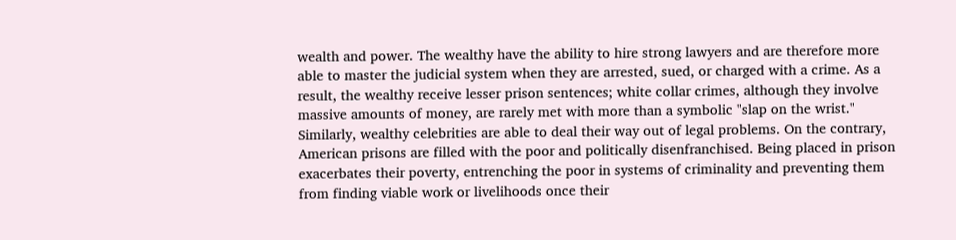wealth and power. The wealthy have the ability to hire strong lawyers and are therefore more able to master the judicial system when they are arrested, sued, or charged with a crime. As a result, the wealthy receive lesser prison sentences; white collar crimes, although they involve massive amounts of money, are rarely met with more than a symbolic "slap on the wrist." Similarly, wealthy celebrities are able to deal their way out of legal problems. On the contrary, American prisons are filled with the poor and politically disenfranchised. Being placed in prison exacerbates their poverty, entrenching the poor in systems of criminality and preventing them from finding viable work or livelihoods once their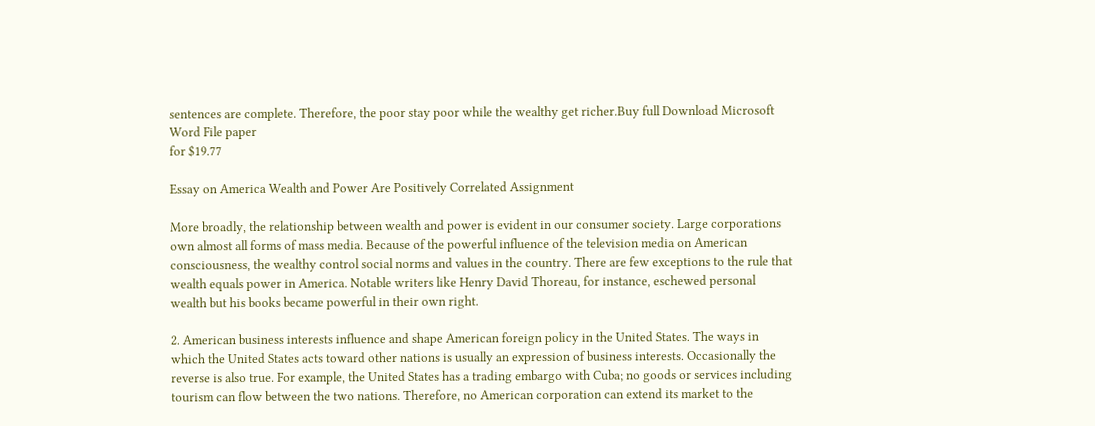sentences are complete. Therefore, the poor stay poor while the wealthy get richer.Buy full Download Microsoft Word File paper
for $19.77

Essay on America Wealth and Power Are Positively Correlated Assignment

More broadly, the relationship between wealth and power is evident in our consumer society. Large corporations own almost all forms of mass media. Because of the powerful influence of the television media on American consciousness, the wealthy control social norms and values in the country. There are few exceptions to the rule that wealth equals power in America. Notable writers like Henry David Thoreau, for instance, eschewed personal wealth but his books became powerful in their own right.

2. American business interests influence and shape American foreign policy in the United States. The ways in which the United States acts toward other nations is usually an expression of business interests. Occasionally the reverse is also true. For example, the United States has a trading embargo with Cuba; no goods or services including tourism can flow between the two nations. Therefore, no American corporation can extend its market to the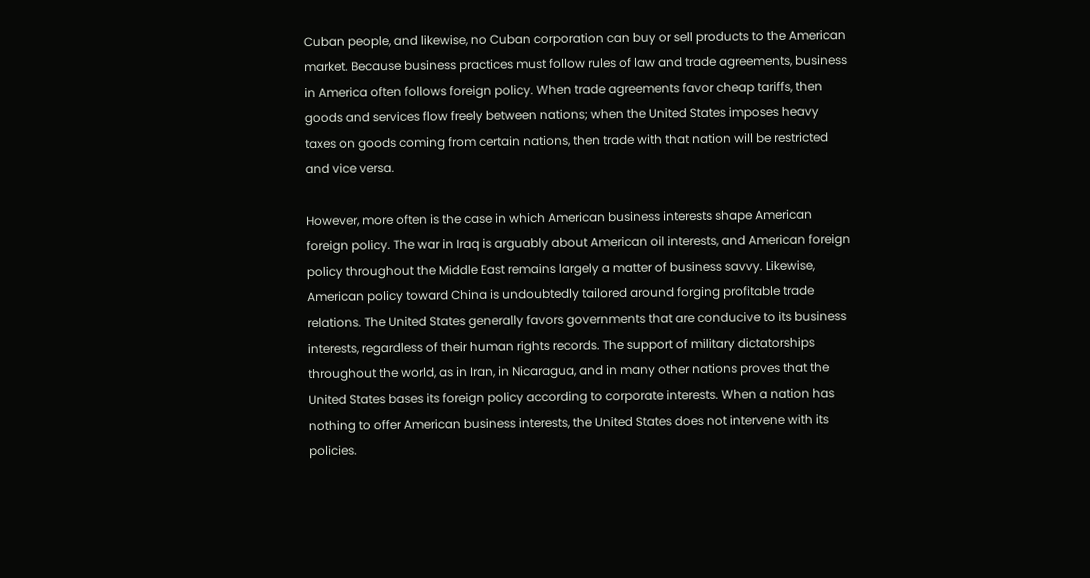Cuban people, and likewise, no Cuban corporation can buy or sell products to the American market. Because business practices must follow rules of law and trade agreements, business in America often follows foreign policy. When trade agreements favor cheap tariffs, then goods and services flow freely between nations; when the United States imposes heavy taxes on goods coming from certain nations, then trade with that nation will be restricted and vice versa.

However, more often is the case in which American business interests shape American foreign policy. The war in Iraq is arguably about American oil interests, and American foreign policy throughout the Middle East remains largely a matter of business savvy. Likewise, American policy toward China is undoubtedly tailored around forging profitable trade relations. The United States generally favors governments that are conducive to its business interests, regardless of their human rights records. The support of military dictatorships throughout the world, as in Iran, in Nicaragua, and in many other nations proves that the United States bases its foreign policy according to corporate interests. When a nation has nothing to offer American business interests, the United States does not intervene with its policies.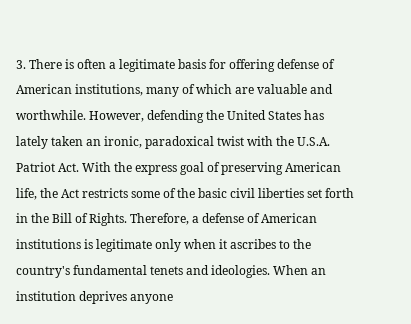3. There is often a legitimate basis for offering defense of American institutions, many of which are valuable and worthwhile. However, defending the United States has lately taken an ironic, paradoxical twist with the U.S.A. Patriot Act. With the express goal of preserving American life, the Act restricts some of the basic civil liberties set forth in the Bill of Rights. Therefore, a defense of American institutions is legitimate only when it ascribes to the country's fundamental tenets and ideologies. When an institution deprives anyone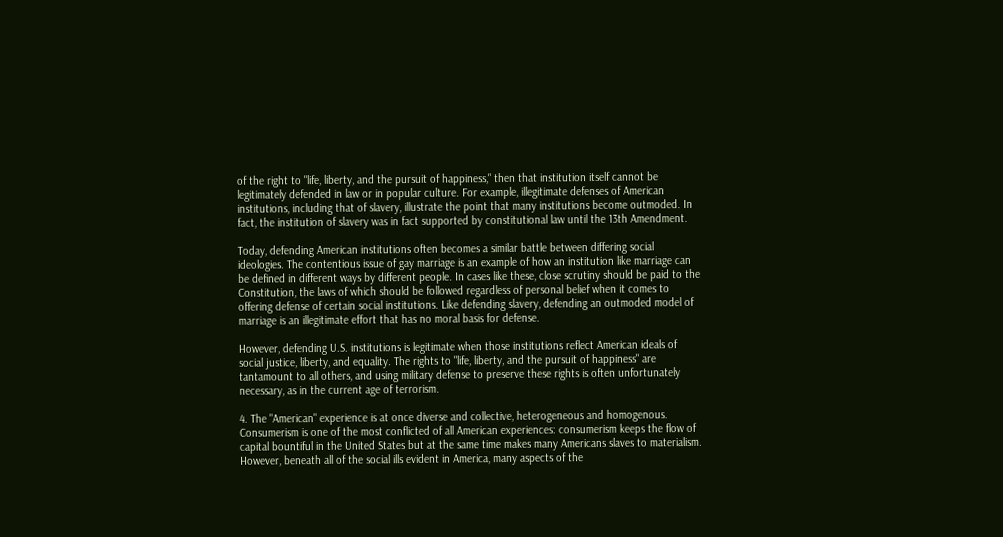of the right to "life, liberty, and the pursuit of happiness," then that institution itself cannot be legitimately defended in law or in popular culture. For example, illegitimate defenses of American institutions, including that of slavery, illustrate the point that many institutions become outmoded. In fact, the institution of slavery was in fact supported by constitutional law until the 13th Amendment.

Today, defending American institutions often becomes a similar battle between differing social ideologies. The contentious issue of gay marriage is an example of how an institution like marriage can be defined in different ways by different people. In cases like these, close scrutiny should be paid to the Constitution, the laws of which should be followed regardless of personal belief when it comes to offering defense of certain social institutions. Like defending slavery, defending an outmoded model of marriage is an illegitimate effort that has no moral basis for defense.

However, defending U.S. institutions is legitimate when those institutions reflect American ideals of social justice, liberty, and equality. The rights to "life, liberty, and the pursuit of happiness" are tantamount to all others, and using military defense to preserve these rights is often unfortunately necessary, as in the current age of terrorism.

4. The "American" experience is at once diverse and collective, heterogeneous and homogenous. Consumerism is one of the most conflicted of all American experiences: consumerism keeps the flow of capital bountiful in the United States but at the same time makes many Americans slaves to materialism. However, beneath all of the social ills evident in America, many aspects of the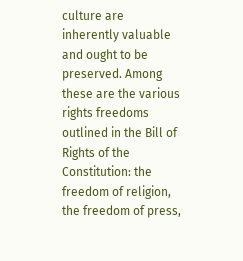culture are inherently valuable and ought to be preserved. Among these are the various rights freedoms outlined in the Bill of Rights of the Constitution: the freedom of religion, the freedom of press,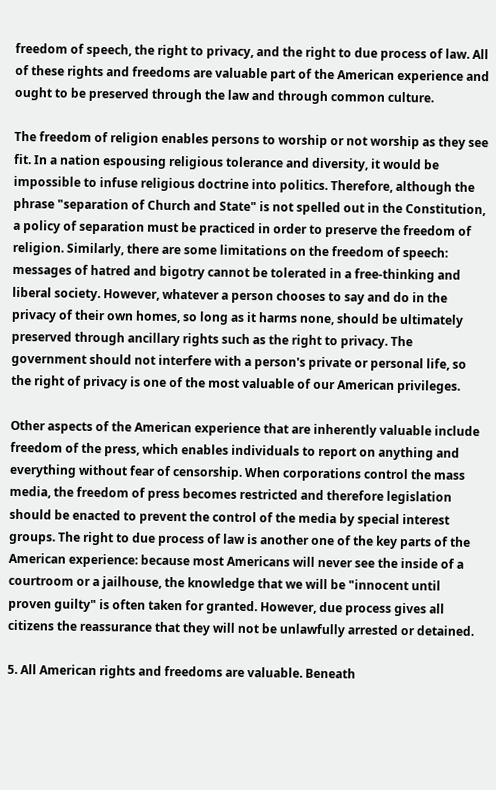freedom of speech, the right to privacy, and the right to due process of law. All of these rights and freedoms are valuable part of the American experience and ought to be preserved through the law and through common culture.

The freedom of religion enables persons to worship or not worship as they see fit. In a nation espousing religious tolerance and diversity, it would be impossible to infuse religious doctrine into politics. Therefore, although the phrase "separation of Church and State" is not spelled out in the Constitution, a policy of separation must be practiced in order to preserve the freedom of religion. Similarly, there are some limitations on the freedom of speech: messages of hatred and bigotry cannot be tolerated in a free-thinking and liberal society. However, whatever a person chooses to say and do in the privacy of their own homes, so long as it harms none, should be ultimately preserved through ancillary rights such as the right to privacy. The government should not interfere with a person's private or personal life, so the right of privacy is one of the most valuable of our American privileges.

Other aspects of the American experience that are inherently valuable include freedom of the press, which enables individuals to report on anything and everything without fear of censorship. When corporations control the mass media, the freedom of press becomes restricted and therefore legislation should be enacted to prevent the control of the media by special interest groups. The right to due process of law is another one of the key parts of the American experience: because most Americans will never see the inside of a courtroom or a jailhouse, the knowledge that we will be "innocent until proven guilty" is often taken for granted. However, due process gives all citizens the reassurance that they will not be unlawfully arrested or detained.

5. All American rights and freedoms are valuable. Beneath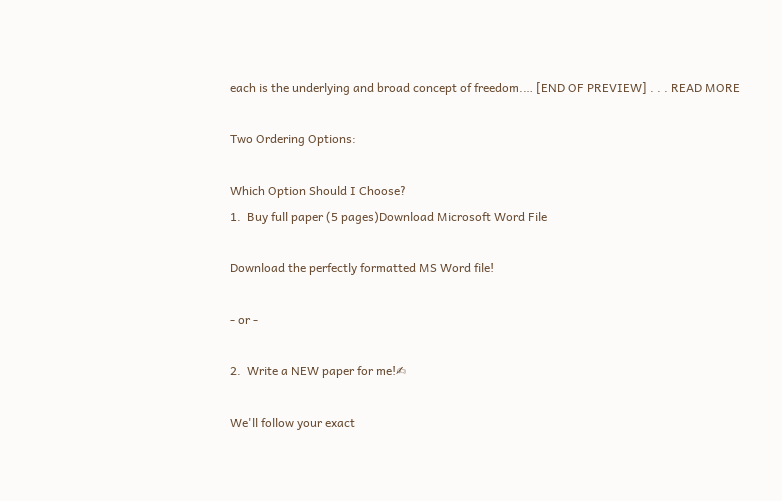each is the underlying and broad concept of freedom.… [END OF PREVIEW] . . . READ MORE

Two Ordering Options:

Which Option Should I Choose?
1.  Buy full paper (5 pages)Download Microsoft Word File

Download the perfectly formatted MS Word file!

- or -

2.  Write a NEW paper for me!✍

We'll follow your exact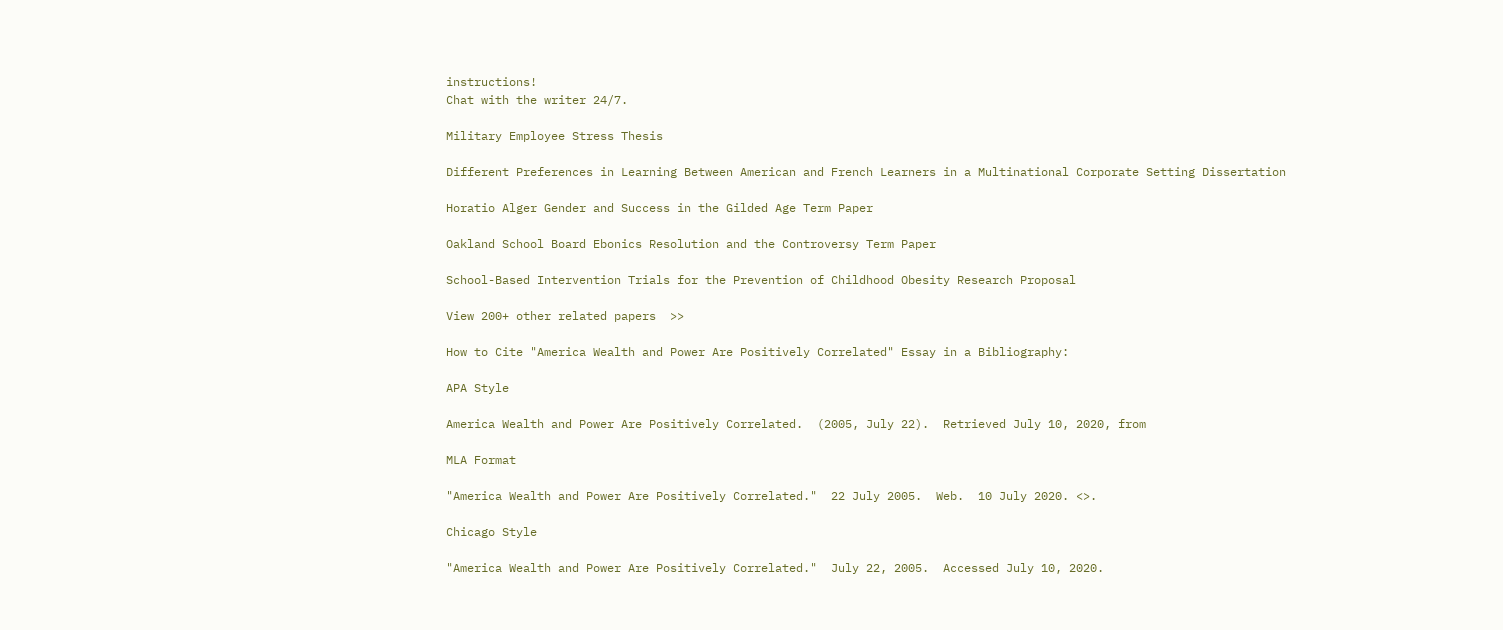instructions!
Chat with the writer 24/7.

Military Employee Stress Thesis

Different Preferences in Learning Between American and French Learners in a Multinational Corporate Setting Dissertation

Horatio Alger Gender and Success in the Gilded Age Term Paper

Oakland School Board Ebonics Resolution and the Controversy Term Paper

School-Based Intervention Trials for the Prevention of Childhood Obesity Research Proposal

View 200+ other related papers  >>

How to Cite "America Wealth and Power Are Positively Correlated" Essay in a Bibliography:

APA Style

America Wealth and Power Are Positively Correlated.  (2005, July 22).  Retrieved July 10, 2020, from

MLA Format

"America Wealth and Power Are Positively Correlated."  22 July 2005.  Web.  10 July 2020. <>.

Chicago Style

"America Wealth and Power Are Positively Correlated."  July 22, 2005.  Accessed July 10, 2020.